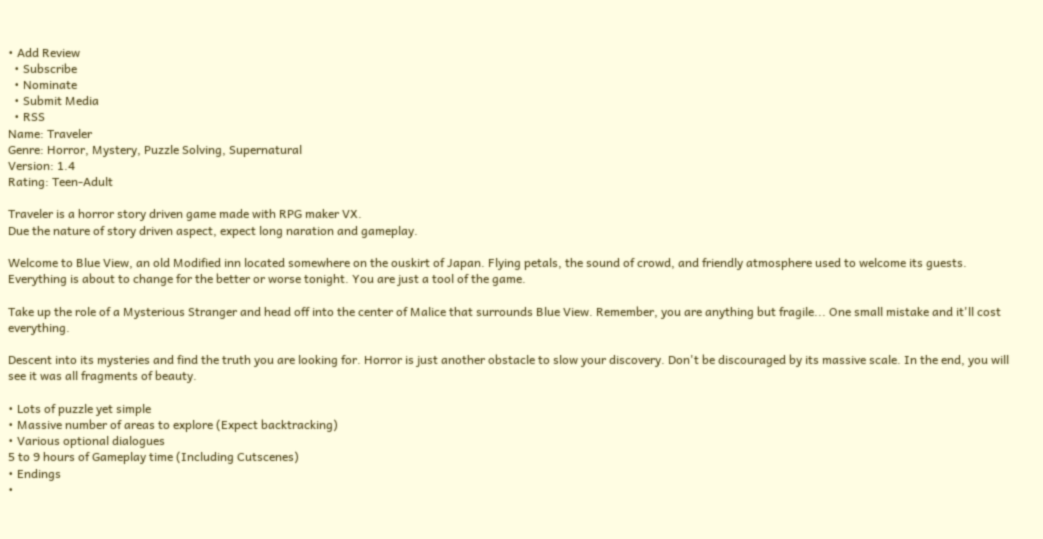• Add Review
  • Subscribe
  • Nominate
  • Submit Media
  • RSS
Name: Traveler
Genre: Horror, Mystery, Puzzle Solving, Supernatural
Version: 1.4
Rating: Teen-Adult

Traveler is a horror story driven game made with RPG maker VX.
Due the nature of story driven aspect, expect long naration and gameplay.

Welcome to Blue View, an old Modified inn located somewhere on the ouskirt of Japan. Flying petals, the sound of crowd, and friendly atmosphere used to welcome its guests. Everything is about to change for the better or worse tonight. You are just a tool of the game.

Take up the role of a Mysterious Stranger and head off into the center of Malice that surrounds Blue View. Remember, you are anything but fragile... One small mistake and it'll cost everything.

Descent into its mysteries and find the truth you are looking for. Horror is just another obstacle to slow your discovery. Don't be discouraged by its massive scale. In the end, you will see it was all fragments of beauty.

• Lots of puzzle yet simple
• Massive number of areas to explore (Expect backtracking)
• Various optional dialogues
5 to 9 hours of Gameplay time (Including Cutscenes)
• Endings
•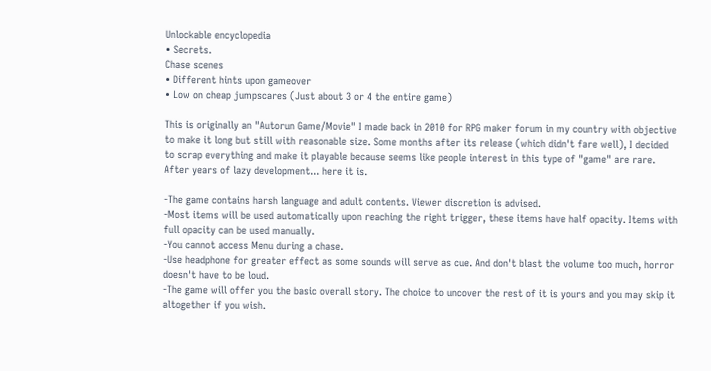Unlockable encyclopedia
• Secrets.
Chase scenes
• Different hints upon gameover
• Low on cheap jumpscares (Just about 3 or 4 the entire game)

This is originally an "Autorun Game/Movie" I made back in 2010 for RPG maker forum in my country with objective to make it long but still with reasonable size. Some months after its release (which didn't fare well), I decided to scrap everything and make it playable because seems like people interest in this type of "game" are rare. After years of lazy development... here it is.

-The game contains harsh language and adult contents. Viewer discretion is advised.
-Most items will be used automatically upon reaching the right trigger, these items have half opacity. Items with full opacity can be used manually.
-You cannot access Menu during a chase.
-Use headphone for greater effect as some sounds will serve as cue. And don't blast the volume too much, horror doesn't have to be loud.
-The game will offer you the basic overall story. The choice to uncover the rest of it is yours and you may skip it altogether if you wish.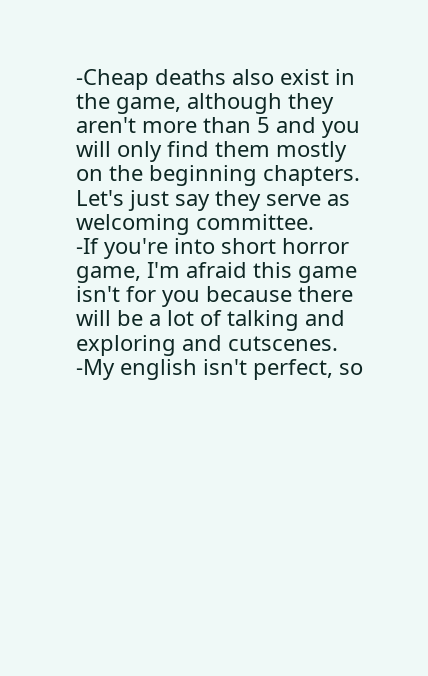-Cheap deaths also exist in the game, although they aren't more than 5 and you will only find them mostly on the beginning chapters. Let's just say they serve as welcoming committee.
-If you're into short horror game, I'm afraid this game isn't for you because there will be a lot of talking and exploring and cutscenes.
-My english isn't perfect, so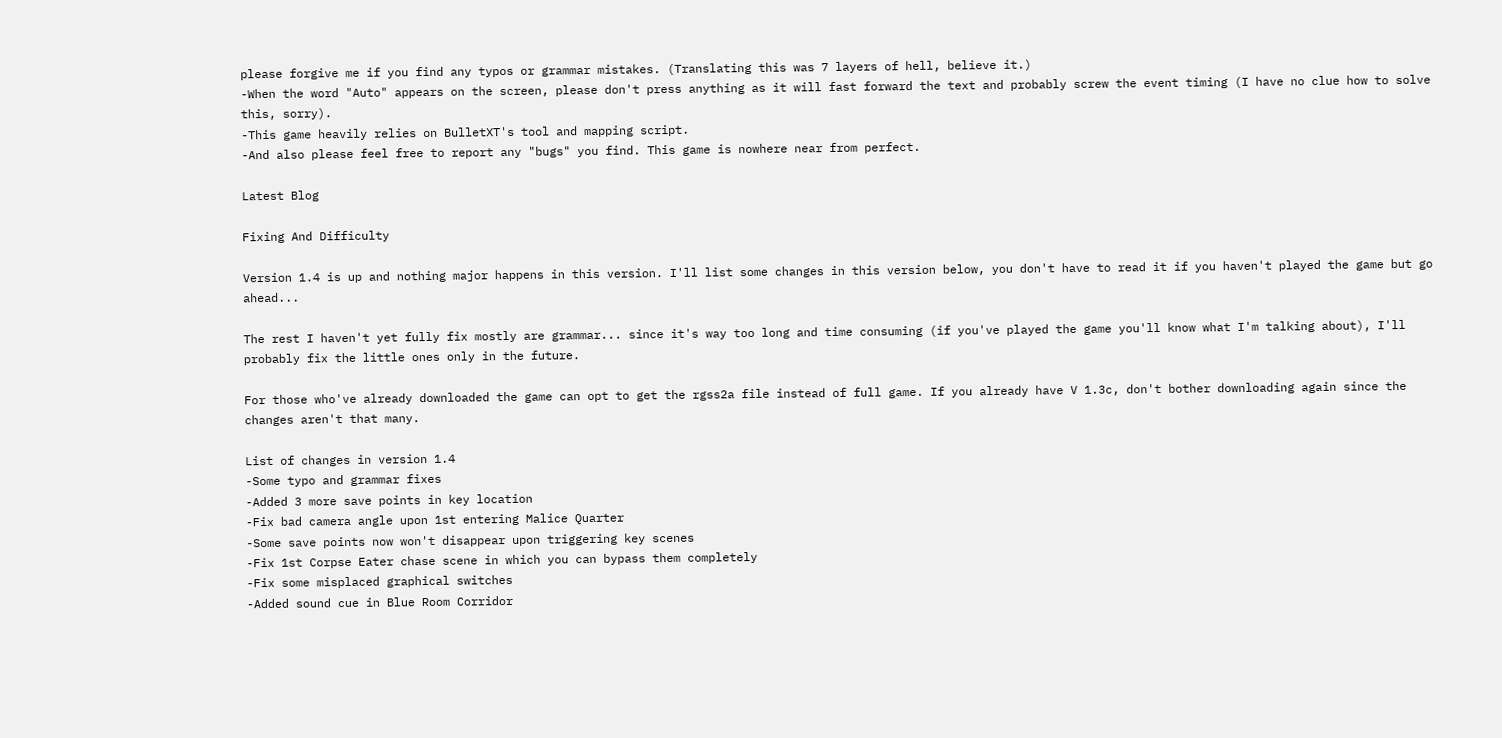please forgive me if you find any typos or grammar mistakes. (Translating this was 7 layers of hell, believe it.)
-When the word "Auto" appears on the screen, please don't press anything as it will fast forward the text and probably screw the event timing (I have no clue how to solve this, sorry).
-This game heavily relies on BulletXT's tool and mapping script.
-And also please feel free to report any "bugs" you find. This game is nowhere near from perfect.

Latest Blog

Fixing And Difficulty

Version 1.4 is up and nothing major happens in this version. I'll list some changes in this version below, you don't have to read it if you haven't played the game but go ahead...

The rest I haven't yet fully fix mostly are grammar... since it's way too long and time consuming (if you've played the game you'll know what I'm talking about), I'll probably fix the little ones only in the future.

For those who've already downloaded the game can opt to get the rgss2a file instead of full game. If you already have V 1.3c, don't bother downloading again since the changes aren't that many.

List of changes in version 1.4
-Some typo and grammar fixes
-Added 3 more save points in key location
-Fix bad camera angle upon 1st entering Malice Quarter
-Some save points now won't disappear upon triggering key scenes
-Fix 1st Corpse Eater chase scene in which you can bypass them completely
-Fix some misplaced graphical switches
-Added sound cue in Blue Room Corridor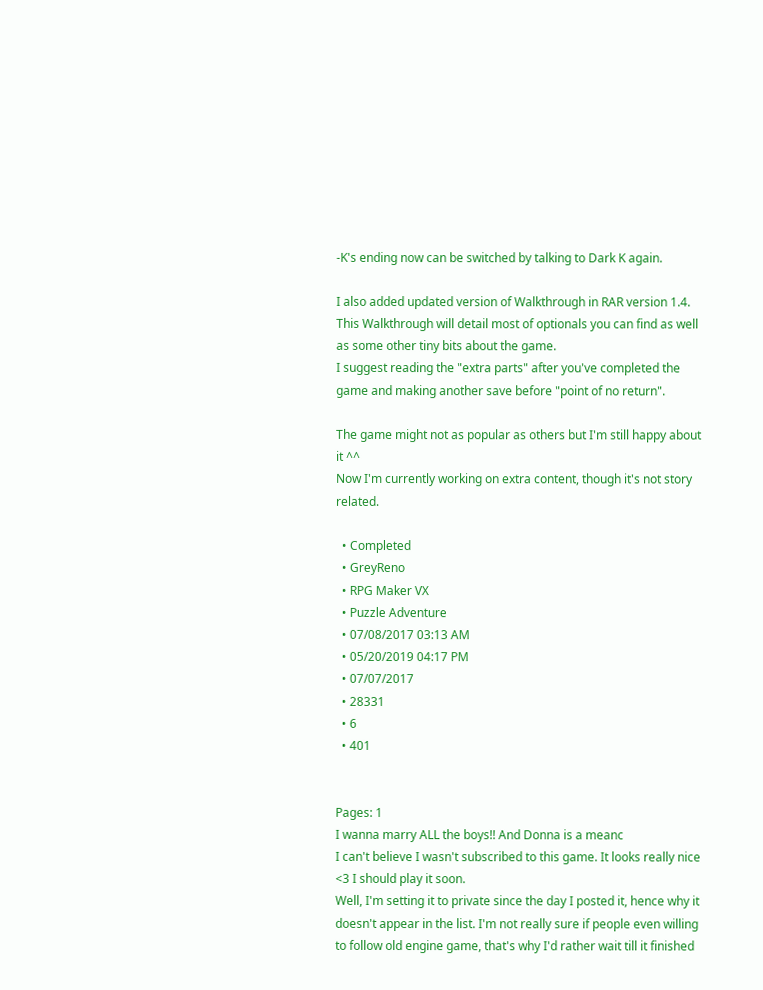-K's ending now can be switched by talking to Dark K again.

I also added updated version of Walkthrough in RAR version 1.4.
This Walkthrough will detail most of optionals you can find as well as some other tiny bits about the game.
I suggest reading the "extra parts" after you've completed the game and making another save before "point of no return".

The game might not as popular as others but I'm still happy about it ^^
Now I'm currently working on extra content, though it's not story related.

  • Completed
  • GreyReno
  • RPG Maker VX
  • Puzzle Adventure
  • 07/08/2017 03:13 AM
  • 05/20/2019 04:17 PM
  • 07/07/2017
  • 28331
  • 6
  • 401


Pages: 1
I wanna marry ALL the boys!! And Donna is a meanc
I can't believe I wasn't subscribed to this game. It looks really nice <3 I should play it soon.
Well, I'm setting it to private since the day I posted it, hence why it doesn't appear in the list. I'm not really sure if people even willing to follow old engine game, that's why I'd rather wait till it finished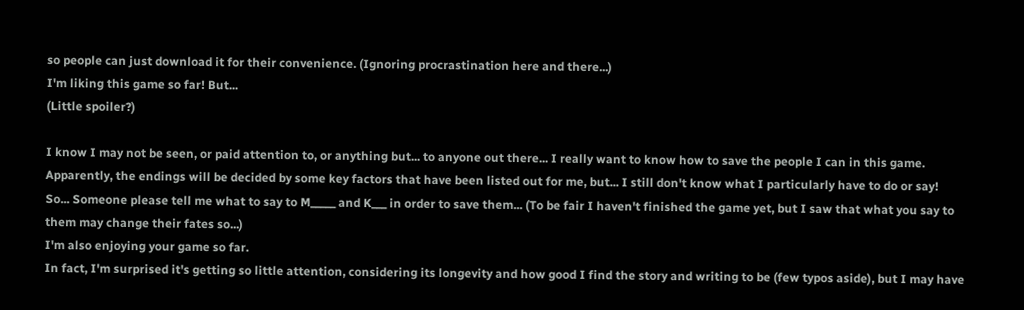so people can just download it for their convenience. (Ignoring procrastination here and there...)
I'm liking this game so far! But...
(Little spoiler?)

I know I may not be seen, or paid attention to, or anything but... to anyone out there... I really want to know how to save the people I can in this game.
Apparently, the endings will be decided by some key factors that have been listed out for me, but... I still don't know what I particularly have to do or say!
So... Someone please tell me what to say to M_____ and K___ in order to save them... (To be fair I haven't finished the game yet, but I saw that what you say to them may change their fates so...)
I'm also enjoying your game so far.
In fact, I'm surprised it's getting so little attention, considering its longevity and how good I find the story and writing to be (few typos aside), but I may have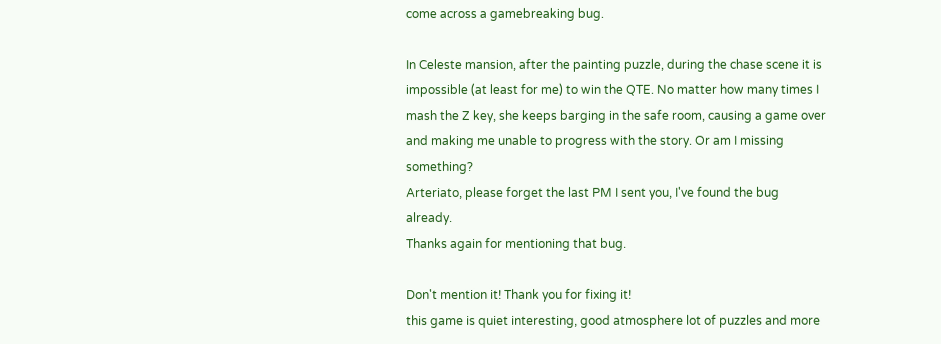come across a gamebreaking bug.

In Celeste mansion, after the painting puzzle, during the chase scene it is impossible (at least for me) to win the QTE. No matter how many times I mash the Z key, she keeps barging in the safe room, causing a game over and making me unable to progress with the story. Or am I missing something?
Arteriato, please forget the last PM I sent you, I've found the bug already.
Thanks again for mentioning that bug.

Don't mention it! Thank you for fixing it!
this game is quiet interesting, good atmosphere lot of puzzles and more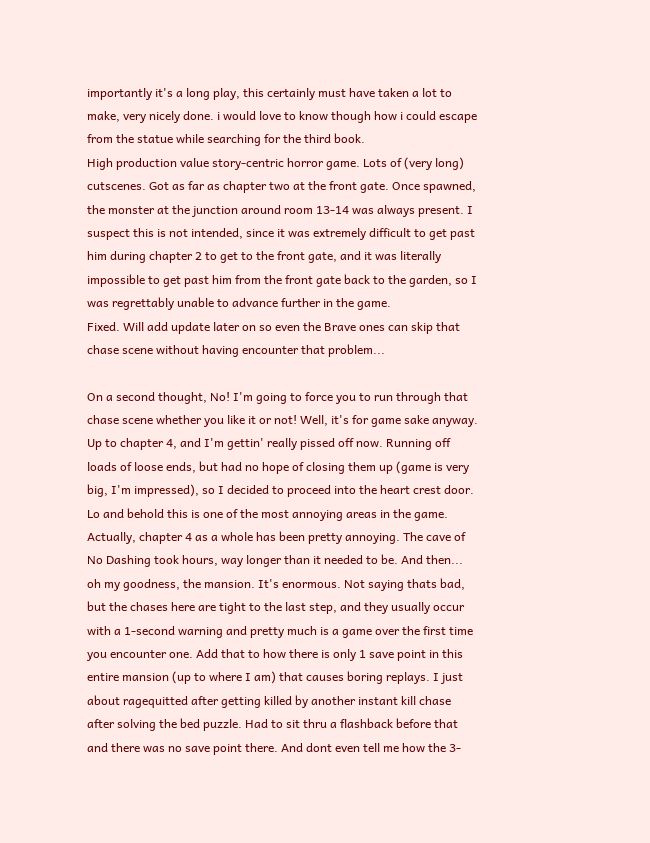importantly it's a long play, this certainly must have taken a lot to make, very nicely done. i would love to know though how i could escape from the statue while searching for the third book.
High production value story-centric horror game. Lots of (very long) cutscenes. Got as far as chapter two at the front gate. Once spawned, the monster at the junction around room 13-14 was always present. I suspect this is not intended, since it was extremely difficult to get past him during chapter 2 to get to the front gate, and it was literally impossible to get past him from the front gate back to the garden, so I was regrettably unable to advance further in the game.
Fixed. Will add update later on so even the Brave ones can skip that chase scene without having encounter that problem...

On a second thought, No! I'm going to force you to run through that chase scene whether you like it or not! Well, it's for game sake anyway.
Up to chapter 4, and I'm gettin' really pissed off now. Running off loads of loose ends, but had no hope of closing them up (game is very big, I'm impressed), so I decided to proceed into the heart crest door. Lo and behold this is one of the most annoying areas in the game. Actually, chapter 4 as a whole has been pretty annoying. The cave of No Dashing took hours, way longer than it needed to be. And then... oh my goodness, the mansion. It's enormous. Not saying thats bad, but the chases here are tight to the last step, and they usually occur with a 1-second warning and pretty much is a game over the first time you encounter one. Add that to how there is only 1 save point in this entire mansion (up to where I am) that causes boring replays. I just about ragequitted after getting killed by another instant kill chase after solving the bed puzzle. Had to sit thru a flashback before that and there was no save point there. And dont even tell me how the 3-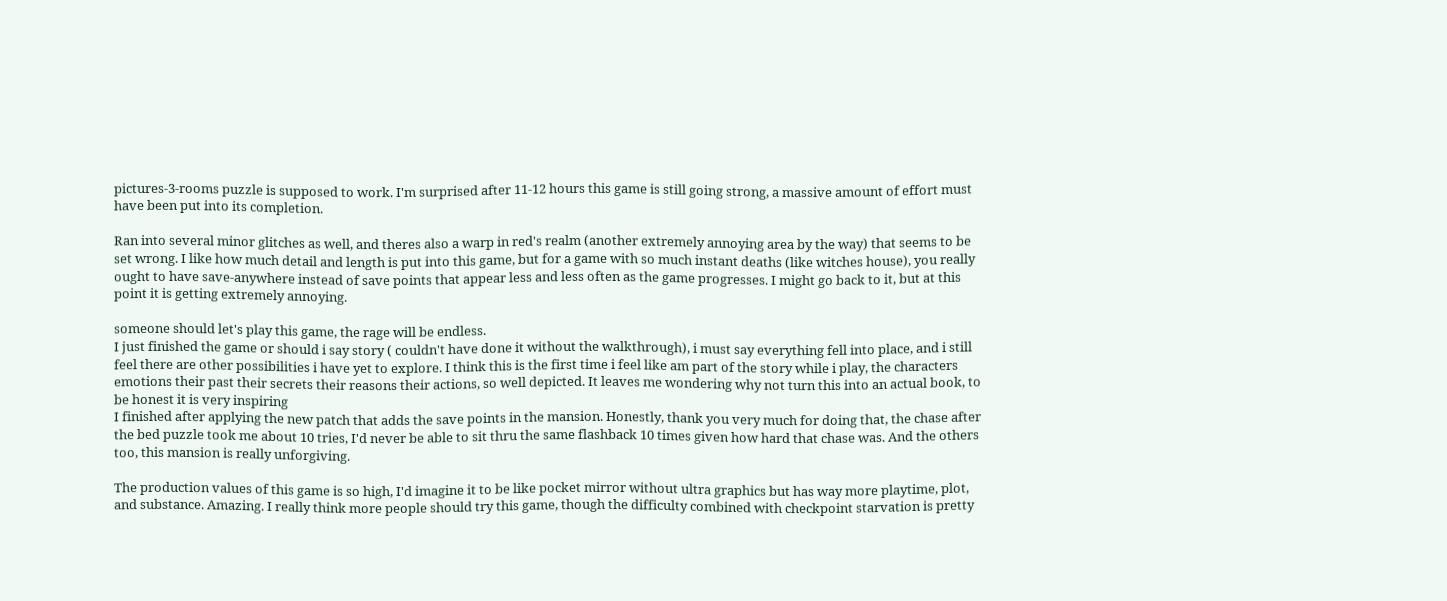pictures-3-rooms puzzle is supposed to work. I'm surprised after 11-12 hours this game is still going strong, a massive amount of effort must have been put into its completion.

Ran into several minor glitches as well, and theres also a warp in red's realm (another extremely annoying area by the way) that seems to be set wrong. I like how much detail and length is put into this game, but for a game with so much instant deaths (like witches house), you really ought to have save-anywhere instead of save points that appear less and less often as the game progresses. I might go back to it, but at this point it is getting extremely annoying.

someone should let's play this game, the rage will be endless.
I just finished the game or should i say story ( couldn't have done it without the walkthrough), i must say everything fell into place, and i still feel there are other possibilities i have yet to explore. I think this is the first time i feel like am part of the story while i play, the characters emotions their past their secrets their reasons their actions, so well depicted. It leaves me wondering why not turn this into an actual book, to be honest it is very inspiring
I finished after applying the new patch that adds the save points in the mansion. Honestly, thank you very much for doing that, the chase after the bed puzzle took me about 10 tries, I'd never be able to sit thru the same flashback 10 times given how hard that chase was. And the others too, this mansion is really unforgiving.

The production values of this game is so high, I'd imagine it to be like pocket mirror without ultra graphics but has way more playtime, plot, and substance. Amazing. I really think more people should try this game, though the difficulty combined with checkpoint starvation is pretty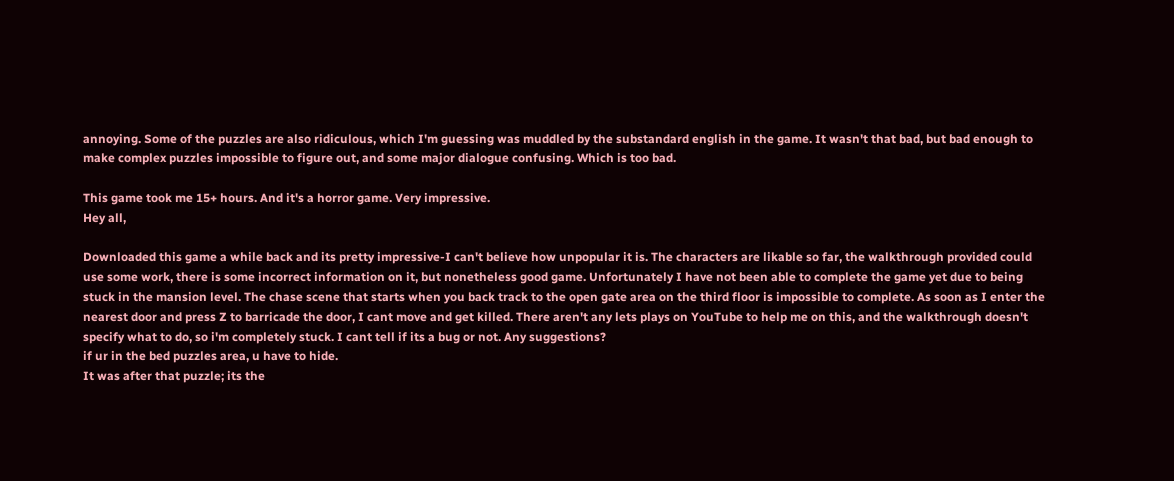annoying. Some of the puzzles are also ridiculous, which I'm guessing was muddled by the substandard english in the game. It wasn't that bad, but bad enough to make complex puzzles impossible to figure out, and some major dialogue confusing. Which is too bad.

This game took me 15+ hours. And it's a horror game. Very impressive.
Hey all,

Downloaded this game a while back and its pretty impressive-I can't believe how unpopular it is. The characters are likable so far, the walkthrough provided could use some work, there is some incorrect information on it, but nonetheless good game. Unfortunately I have not been able to complete the game yet due to being stuck in the mansion level. The chase scene that starts when you back track to the open gate area on the third floor is impossible to complete. As soon as I enter the nearest door and press Z to barricade the door, I cant move and get killed. There aren't any lets plays on YouTube to help me on this, and the walkthrough doesn't specify what to do, so i'm completely stuck. I cant tell if its a bug or not. Any suggestions?
if ur in the bed puzzles area, u have to hide.
It was after that puzzle; its the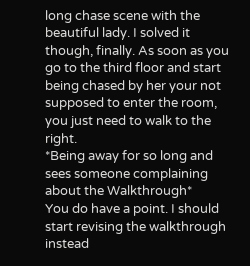long chase scene with the beautiful lady. I solved it though, finally. As soon as you go to the third floor and start being chased by her your not supposed to enter the room, you just need to walk to the right.
*Being away for so long and sees someone complaining about the Walkthrough*
You do have a point. I should start revising the walkthrough instead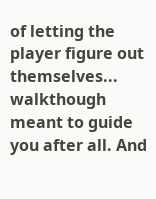of letting the player figure out themselves... walkthough meant to guide you after all. And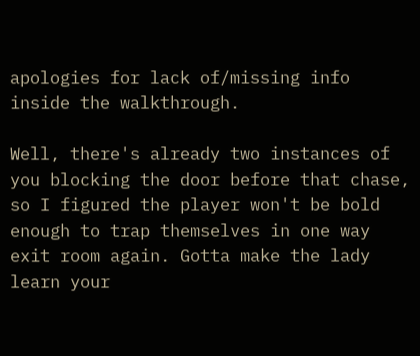apologies for lack of/missing info inside the walkthrough.

Well, there's already two instances of you blocking the door before that chase, so I figured the player won't be bold enough to trap themselves in one way exit room again. Gotta make the lady learn your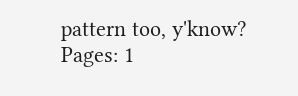pattern too, y'know?
Pages: 1